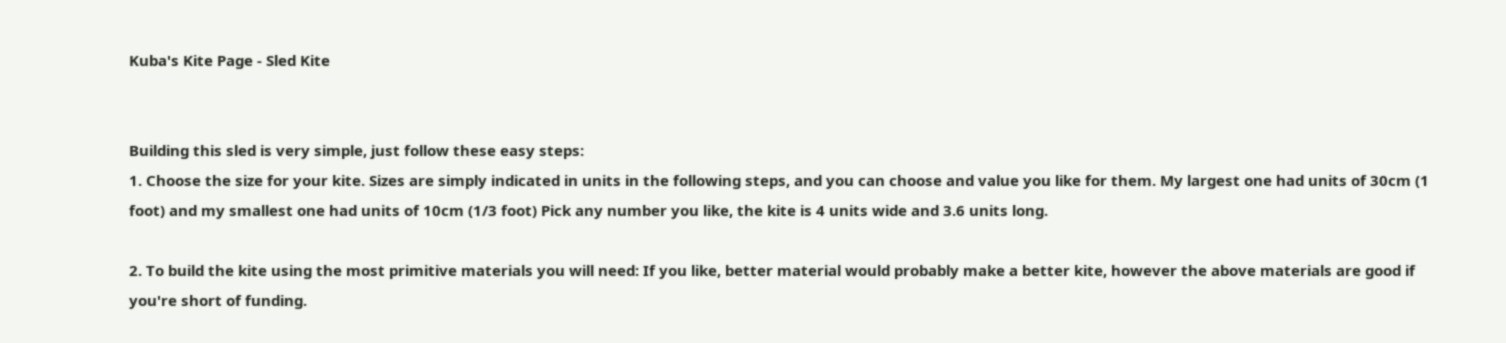Kuba's Kite Page - Sled Kite


Building this sled is very simple, just follow these easy steps:
1. Choose the size for your kite. Sizes are simply indicated in units in the following steps, and you can choose and value you like for them. My largest one had units of 30cm (1 foot) and my smallest one had units of 10cm (1/3 foot) Pick any number you like, the kite is 4 units wide and 3.6 units long.

2. To build the kite using the most primitive materials you will need: If you like, better material would probably make a better kite, however the above materials are good if you're short of funding.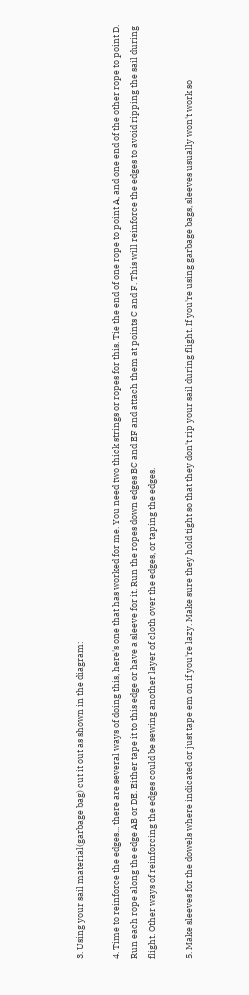3. Using your sail material(garbage bag) cut it out as shown in the diagram:

4. Time to reinforce the edges... there are several ways of doing this, here's one that has worked for me. You need two thick strings or ropes for this. Tie the end of one rope to point A, and one end of the other rope to point D. Run each rope along the edge AB or DE. Either tape it to this edge or have a sleeve for it. Run the ropes down edges BC and EF and attach them at points C and F. This will reinforce the edges to avoid ripping the sail during flight. Other ways of reinforcing the edges could be sewing another layer of cloth over the edges, or taping the edges.

5. Make sleeves for the dowels where indicated or just tape em on if you're lazy. Make sure they hold tight so that they don't rip your sail during flight. If you're using garbage bags, sleeves usually won't work so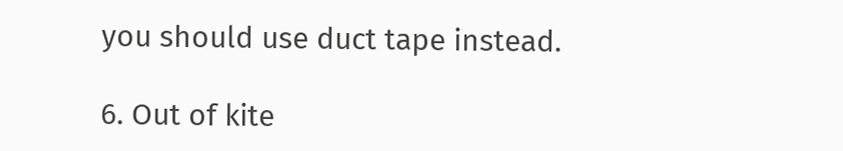you should use duct tape instead.

6. Out of kite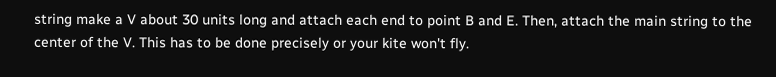string make a V about 30 units long and attach each end to point B and E. Then, attach the main string to the center of the V. This has to be done precisely or your kite won't fly.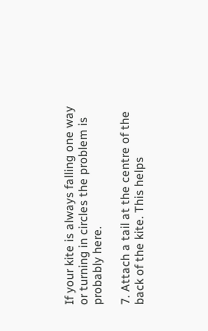If your kite is always falling one way or turning in circles the problem is probably here.

7. Attach a tail at the centre of the back of the kite. This helps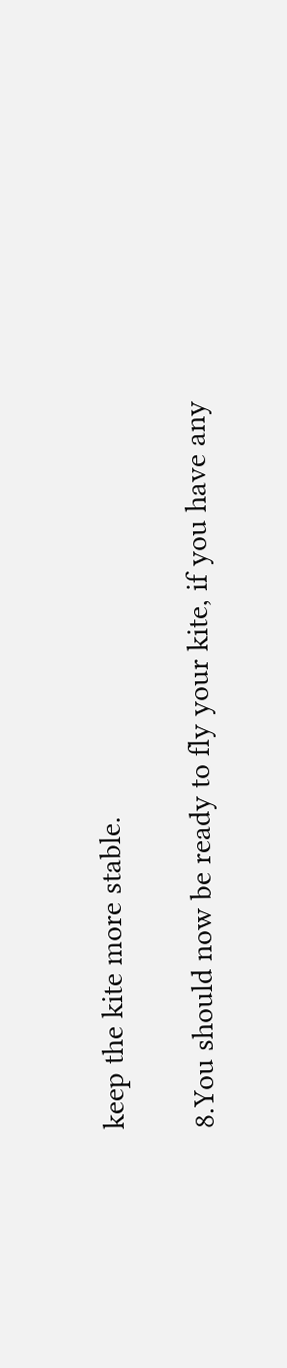keep the kite more stable.

8.You should now be ready to fly your kite, if you have any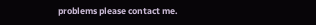problems please contact me.